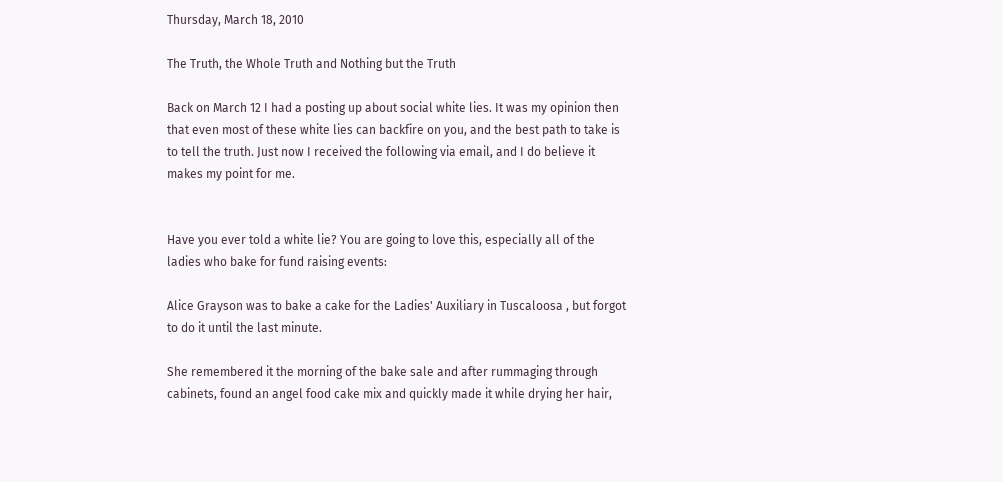Thursday, March 18, 2010

The Truth, the Whole Truth and Nothing but the Truth

Back on March 12 I had a posting up about social white lies. It was my opinion then that even most of these white lies can backfire on you, and the best path to take is to tell the truth. Just now I received the following via email, and I do believe it makes my point for me.


Have you ever told a white lie? You are going to love this, especially all of the ladies who bake for fund raising events:

Alice Grayson was to bake a cake for the Ladies' Auxiliary in Tuscaloosa , but forgot to do it until the last minute.

She remembered it the morning of the bake sale and after rummaging through cabinets, found an angel food cake mix and quickly made it while drying her hair,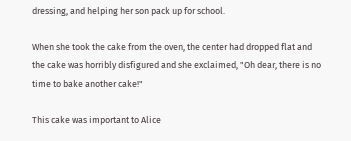dressing, and helping her son pack up for school.

When she took the cake from the oven, the center had dropped flat and the cake was horribly disfigured and she exclaimed, "Oh dear, there is no time to bake another cake!"

This cake was important to Alice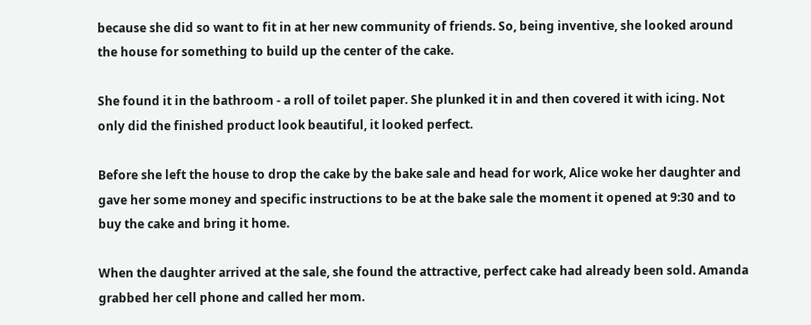because she did so want to fit in at her new community of friends. So, being inventive, she looked around the house for something to build up the center of the cake.

She found it in the bathroom - a roll of toilet paper. She plunked it in and then covered it with icing. Not only did the finished product look beautiful, it looked perfect.

Before she left the house to drop the cake by the bake sale and head for work, Alice woke her daughter and gave her some money and specific instructions to be at the bake sale the moment it opened at 9:30 and to buy the cake and bring it home.

When the daughter arrived at the sale, she found the attractive, perfect cake had already been sold. Amanda grabbed her cell phone and called her mom.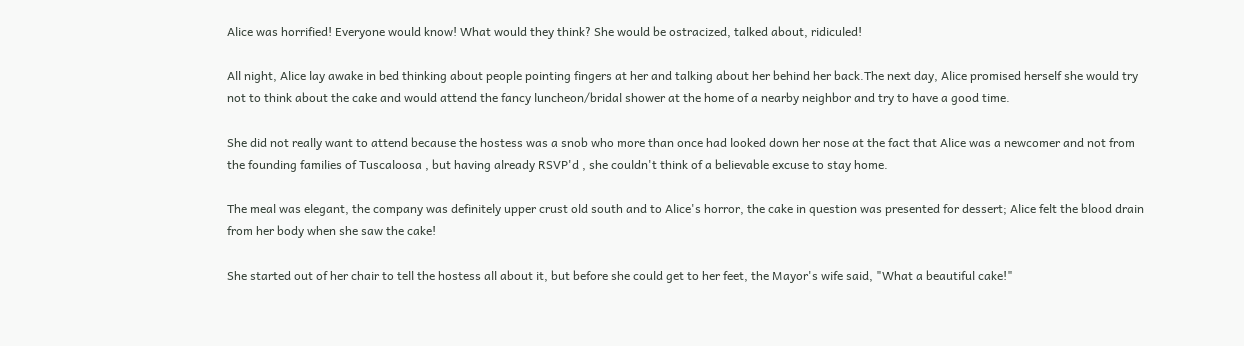Alice was horrified! Everyone would know! What would they think? She would be ostracized, talked about, ridiculed!

All night, Alice lay awake in bed thinking about people pointing fingers at her and talking about her behind her back.The next day, Alice promised herself she would try not to think about the cake and would attend the fancy luncheon/bridal shower at the home of a nearby neighbor and try to have a good time.

She did not really want to attend because the hostess was a snob who more than once had looked down her nose at the fact that Alice was a newcomer and not from the founding families of Tuscaloosa , but having already RSVP'd , she couldn't think of a believable excuse to stay home.

The meal was elegant, the company was definitely upper crust old south and to Alice's horror, the cake in question was presented for dessert; Alice felt the blood drain from her body when she saw the cake!

She started out of her chair to tell the hostess all about it, but before she could get to her feet, the Mayor's wife said, "What a beautiful cake!"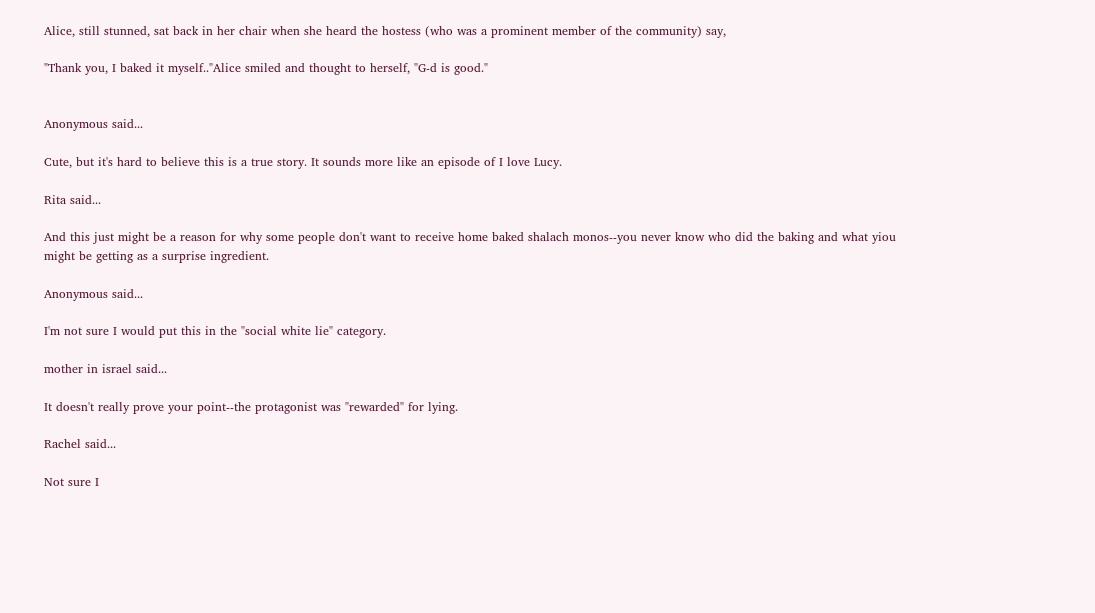Alice, still stunned, sat back in her chair when she heard the hostess (who was a prominent member of the community) say,

"Thank you, I baked it myself.."Alice smiled and thought to herself, "G-d is good."


Anonymous said...

Cute, but it's hard to believe this is a true story. It sounds more like an episode of I love Lucy.

Rita said...

And this just might be a reason for why some people don't want to receive home baked shalach monos--you never know who did the baking and what yiou might be getting as a surprise ingredient.

Anonymous said...

I'm not sure I would put this in the "social white lie" category.

mother in israel said...

It doesn't really prove your point--the protagonist was "rewarded" for lying.

Rachel said...

Not sure I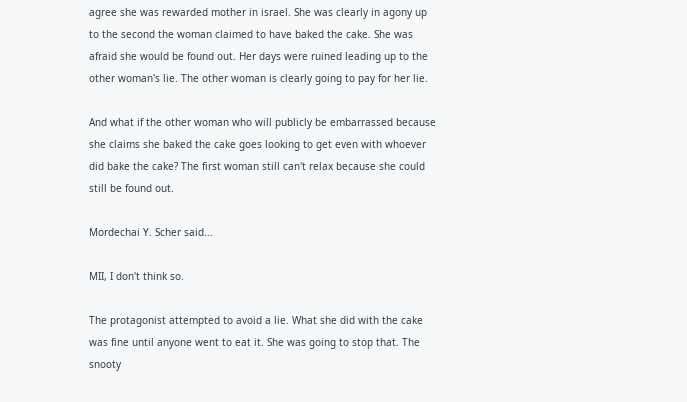agree she was rewarded mother in israel. She was clearly in agony up to the second the woman claimed to have baked the cake. She was afraid she would be found out. Her days were ruined leading up to the other woman's lie. The other woman is clearly going to pay for her lie.

And what if the other woman who will publicly be embarrassed because she claims she baked the cake goes looking to get even with whoever did bake the cake? The first woman still can't relax because she could still be found out.

Mordechai Y. Scher said...

MII, I don't think so.

The protagonist attempted to avoid a lie. What she did with the cake was fine until anyone went to eat it. She was going to stop that. The snooty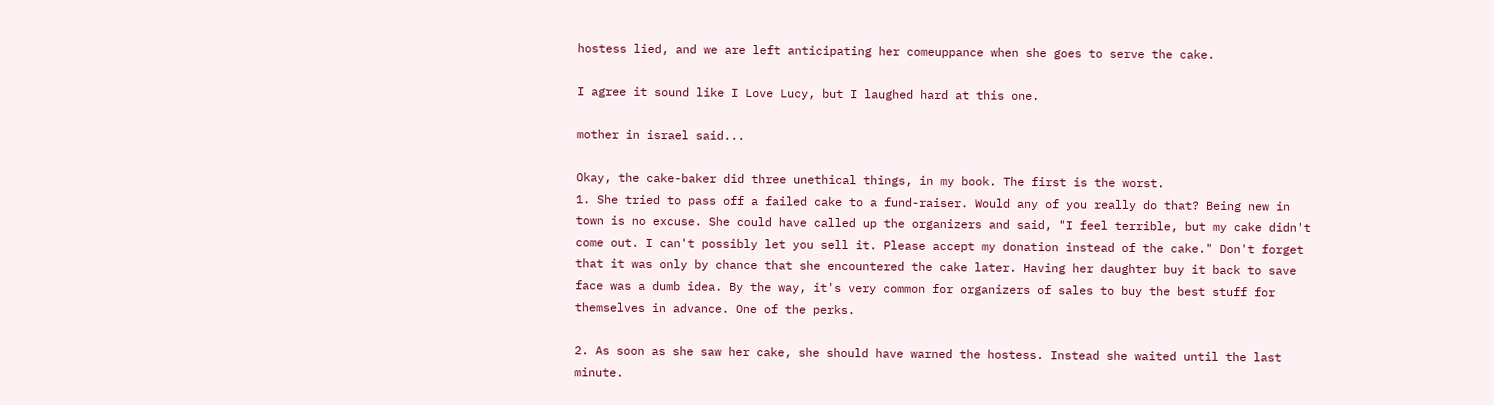hostess lied, and we are left anticipating her comeuppance when she goes to serve the cake.

I agree it sound like I Love Lucy, but I laughed hard at this one.

mother in israel said...

Okay, the cake-baker did three unethical things, in my book. The first is the worst.
1. She tried to pass off a failed cake to a fund-raiser. Would any of you really do that? Being new in town is no excuse. She could have called up the organizers and said, "I feel terrible, but my cake didn't come out. I can't possibly let you sell it. Please accept my donation instead of the cake." Don't forget that it was only by chance that she encountered the cake later. Having her daughter buy it back to save face was a dumb idea. By the way, it's very common for organizers of sales to buy the best stuff for themselves in advance. One of the perks.

2. As soon as she saw her cake, she should have warned the hostess. Instead she waited until the last minute.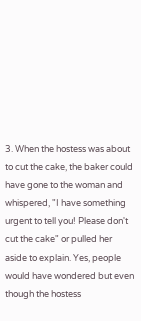3. When the hostess was about to cut the cake, the baker could have gone to the woman and whispered, "I have something urgent to tell you! Please don't cut the cake" or pulled her aside to explain. Yes, people would have wondered but even though the hostess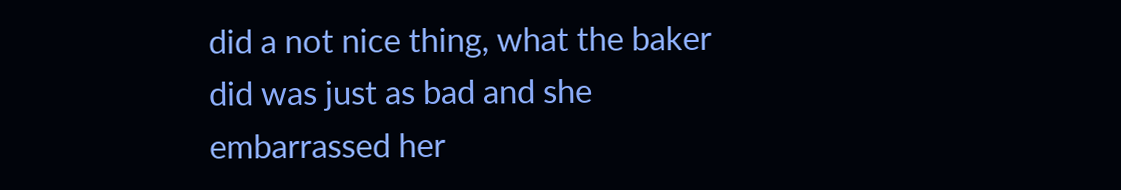did a not nice thing, what the baker did was just as bad and she embarrassed her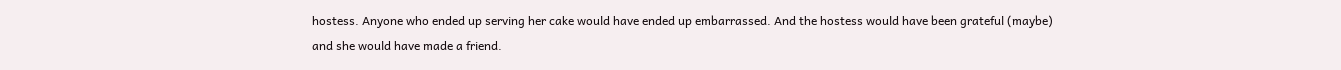hostess. Anyone who ended up serving her cake would have ended up embarrassed. And the hostess would have been grateful (maybe) and she would have made a friend.